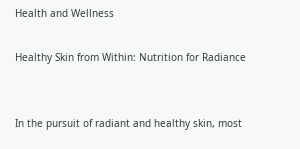Health and Wellness

Healthy Skin from Within: Nutrition for Radiance


In the pursuit of radiant and healthy skin, most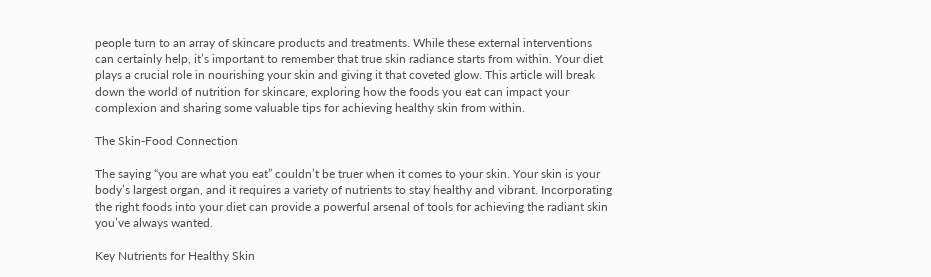people turn to an array of skincare products and treatments. While these external interventions can certainly help, it’s important to remember that true skin radiance starts from within. Your diet plays a crucial role in nourishing your skin and giving it that coveted glow. This article will break down the world of nutrition for skincare, exploring how the foods you eat can impact your complexion and sharing some valuable tips for achieving healthy skin from within.

The Skin-Food Connection

The saying “you are what you eat” couldn’t be truer when it comes to your skin. Your skin is your body’s largest organ, and it requires a variety of nutrients to stay healthy and vibrant. Incorporating the right foods into your diet can provide a powerful arsenal of tools for achieving the radiant skin you’ve always wanted.

Key Nutrients for Healthy Skin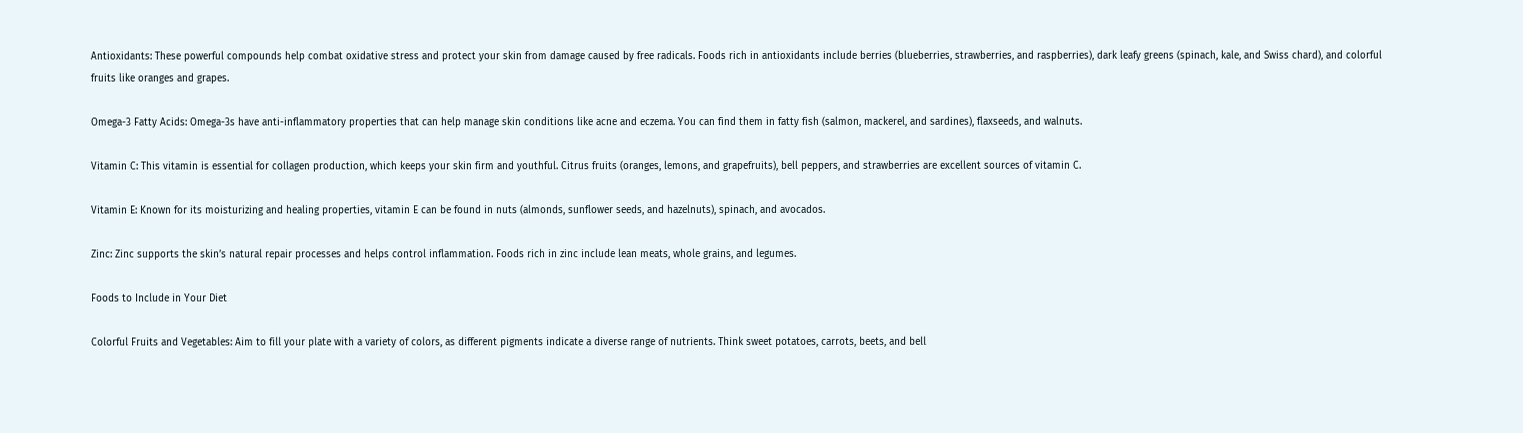Antioxidants: These powerful compounds help combat oxidative stress and protect your skin from damage caused by free radicals. Foods rich in antioxidants include berries (blueberries, strawberries, and raspberries), dark leafy greens (spinach, kale, and Swiss chard), and colorful fruits like oranges and grapes.

Omega-3 Fatty Acids: Omega-3s have anti-inflammatory properties that can help manage skin conditions like acne and eczema. You can find them in fatty fish (salmon, mackerel, and sardines), flaxseeds, and walnuts.

Vitamin C: This vitamin is essential for collagen production, which keeps your skin firm and youthful. Citrus fruits (oranges, lemons, and grapefruits), bell peppers, and strawberries are excellent sources of vitamin C.

Vitamin E: Known for its moisturizing and healing properties, vitamin E can be found in nuts (almonds, sunflower seeds, and hazelnuts), spinach, and avocados.

Zinc: Zinc supports the skin’s natural repair processes and helps control inflammation. Foods rich in zinc include lean meats, whole grains, and legumes.

Foods to Include in Your Diet

Colorful Fruits and Vegetables: Aim to fill your plate with a variety of colors, as different pigments indicate a diverse range of nutrients. Think sweet potatoes, carrots, beets, and bell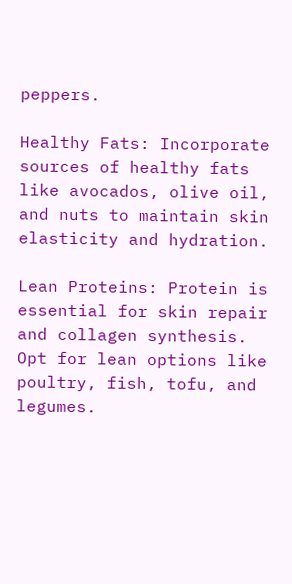peppers.

Healthy Fats: Incorporate sources of healthy fats like avocados, olive oil, and nuts to maintain skin elasticity and hydration.

Lean Proteins: Protein is essential for skin repair and collagen synthesis. Opt for lean options like poultry, fish, tofu, and legumes.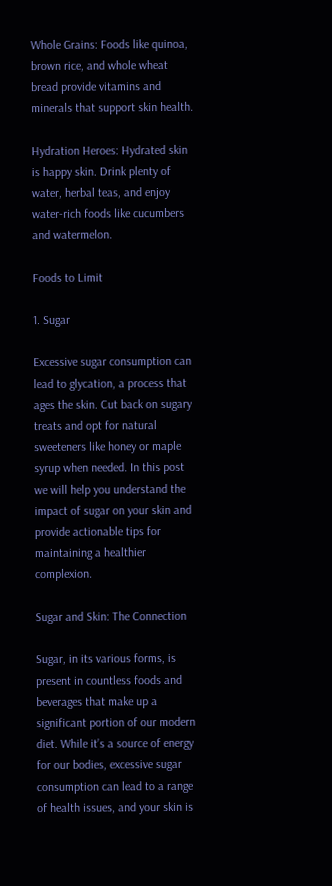Whole Grains: Foods like quinoa, brown rice, and whole wheat bread provide vitamins and minerals that support skin health.

Hydration Heroes: Hydrated skin is happy skin. Drink plenty of water, herbal teas, and enjoy water-rich foods like cucumbers and watermelon.

Foods to Limit

1. Sugar

Excessive sugar consumption can lead to glycation, a process that ages the skin. Cut back on sugary treats and opt for natural sweeteners like honey or maple syrup when needed. In this post we will help you understand the impact of sugar on your skin and provide actionable tips for maintaining a healthier complexion.

Sugar and Skin: The Connection

Sugar, in its various forms, is present in countless foods and beverages that make up a significant portion of our modern diet. While it’s a source of energy for our bodies, excessive sugar consumption can lead to a range of health issues, and your skin is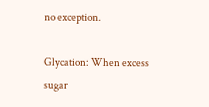no exception.

Glycation: When excess sugar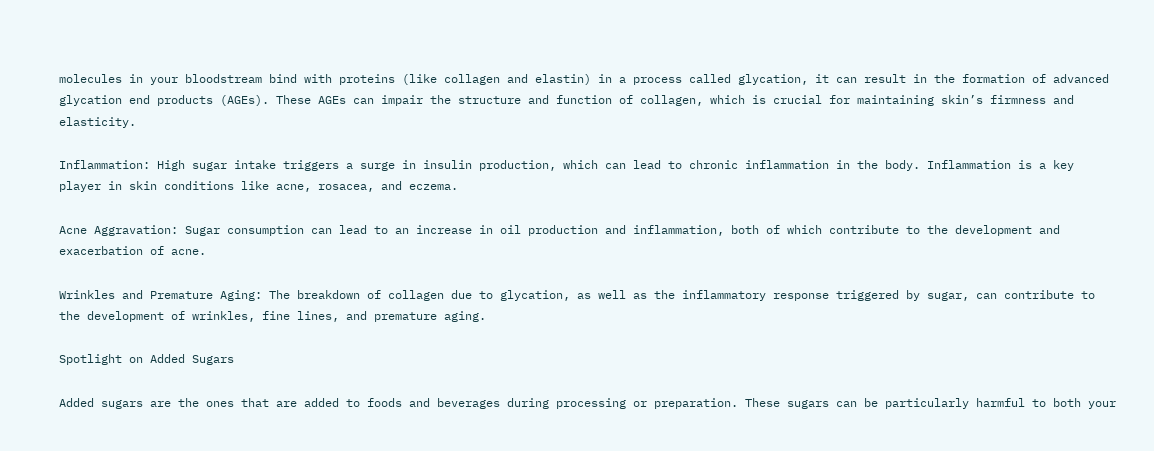molecules in your bloodstream bind with proteins (like collagen and elastin) in a process called glycation, it can result in the formation of advanced glycation end products (AGEs). These AGEs can impair the structure and function of collagen, which is crucial for maintaining skin’s firmness and elasticity.

Inflammation: High sugar intake triggers a surge in insulin production, which can lead to chronic inflammation in the body. Inflammation is a key player in skin conditions like acne, rosacea, and eczema.

Acne Aggravation: Sugar consumption can lead to an increase in oil production and inflammation, both of which contribute to the development and exacerbation of acne.

Wrinkles and Premature Aging: The breakdown of collagen due to glycation, as well as the inflammatory response triggered by sugar, can contribute to the development of wrinkles, fine lines, and premature aging.

Spotlight on Added Sugars

Added sugars are the ones that are added to foods and beverages during processing or preparation. These sugars can be particularly harmful to both your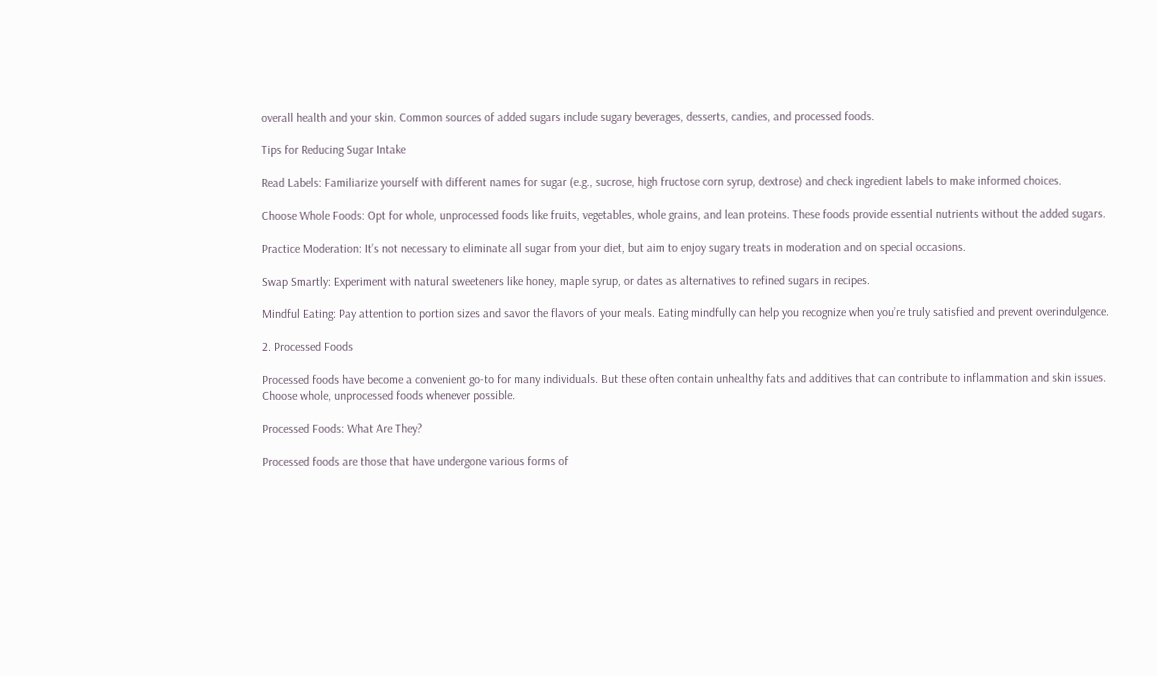overall health and your skin. Common sources of added sugars include sugary beverages, desserts, candies, and processed foods.

Tips for Reducing Sugar Intake

Read Labels: Familiarize yourself with different names for sugar (e.g., sucrose, high fructose corn syrup, dextrose) and check ingredient labels to make informed choices.

Choose Whole Foods: Opt for whole, unprocessed foods like fruits, vegetables, whole grains, and lean proteins. These foods provide essential nutrients without the added sugars.

Practice Moderation: It’s not necessary to eliminate all sugar from your diet, but aim to enjoy sugary treats in moderation and on special occasions.

Swap Smartly: Experiment with natural sweeteners like honey, maple syrup, or dates as alternatives to refined sugars in recipes.

Mindful Eating: Pay attention to portion sizes and savor the flavors of your meals. Eating mindfully can help you recognize when you’re truly satisfied and prevent overindulgence.

2. Processed Foods

Processed foods have become a convenient go-to for many individuals. But these often contain unhealthy fats and additives that can contribute to inflammation and skin issues. Choose whole, unprocessed foods whenever possible.

Processed Foods: What Are They?

Processed foods are those that have undergone various forms of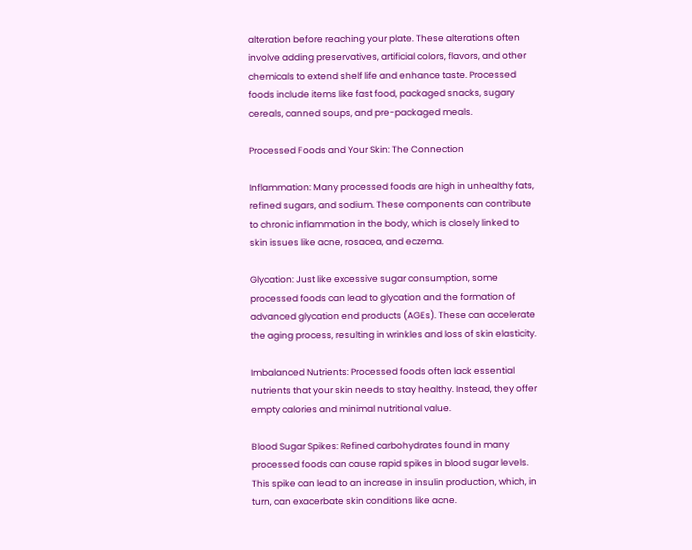alteration before reaching your plate. These alterations often involve adding preservatives, artificial colors, flavors, and other chemicals to extend shelf life and enhance taste. Processed foods include items like fast food, packaged snacks, sugary cereals, canned soups, and pre-packaged meals.

Processed Foods and Your Skin: The Connection

Inflammation: Many processed foods are high in unhealthy fats, refined sugars, and sodium. These components can contribute to chronic inflammation in the body, which is closely linked to skin issues like acne, rosacea, and eczema.

Glycation: Just like excessive sugar consumption, some processed foods can lead to glycation and the formation of advanced glycation end products (AGEs). These can accelerate the aging process, resulting in wrinkles and loss of skin elasticity.

Imbalanced Nutrients: Processed foods often lack essential nutrients that your skin needs to stay healthy. Instead, they offer empty calories and minimal nutritional value.

Blood Sugar Spikes: Refined carbohydrates found in many processed foods can cause rapid spikes in blood sugar levels. This spike can lead to an increase in insulin production, which, in turn, can exacerbate skin conditions like acne.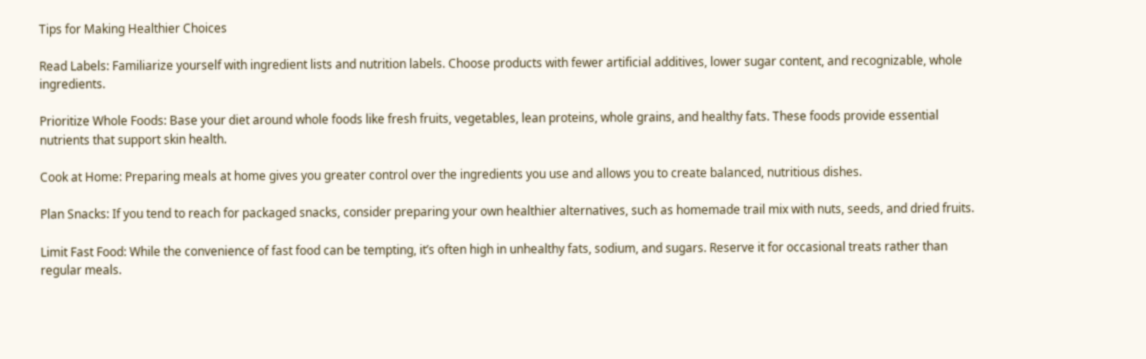Tips for Making Healthier Choices

Read Labels: Familiarize yourself with ingredient lists and nutrition labels. Choose products with fewer artificial additives, lower sugar content, and recognizable, whole ingredients.

Prioritize Whole Foods: Base your diet around whole foods like fresh fruits, vegetables, lean proteins, whole grains, and healthy fats. These foods provide essential nutrients that support skin health.

Cook at Home: Preparing meals at home gives you greater control over the ingredients you use and allows you to create balanced, nutritious dishes.

Plan Snacks: If you tend to reach for packaged snacks, consider preparing your own healthier alternatives, such as homemade trail mix with nuts, seeds, and dried fruits.

Limit Fast Food: While the convenience of fast food can be tempting, it’s often high in unhealthy fats, sodium, and sugars. Reserve it for occasional treats rather than regular meals.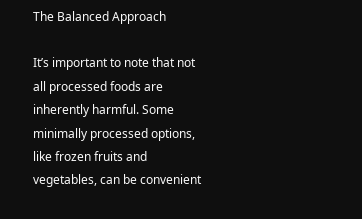The Balanced Approach

It’s important to note that not all processed foods are inherently harmful. Some minimally processed options, like frozen fruits and vegetables, can be convenient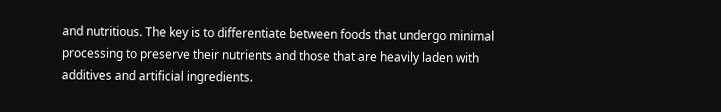and nutritious. The key is to differentiate between foods that undergo minimal processing to preserve their nutrients and those that are heavily laden with additives and artificial ingredients.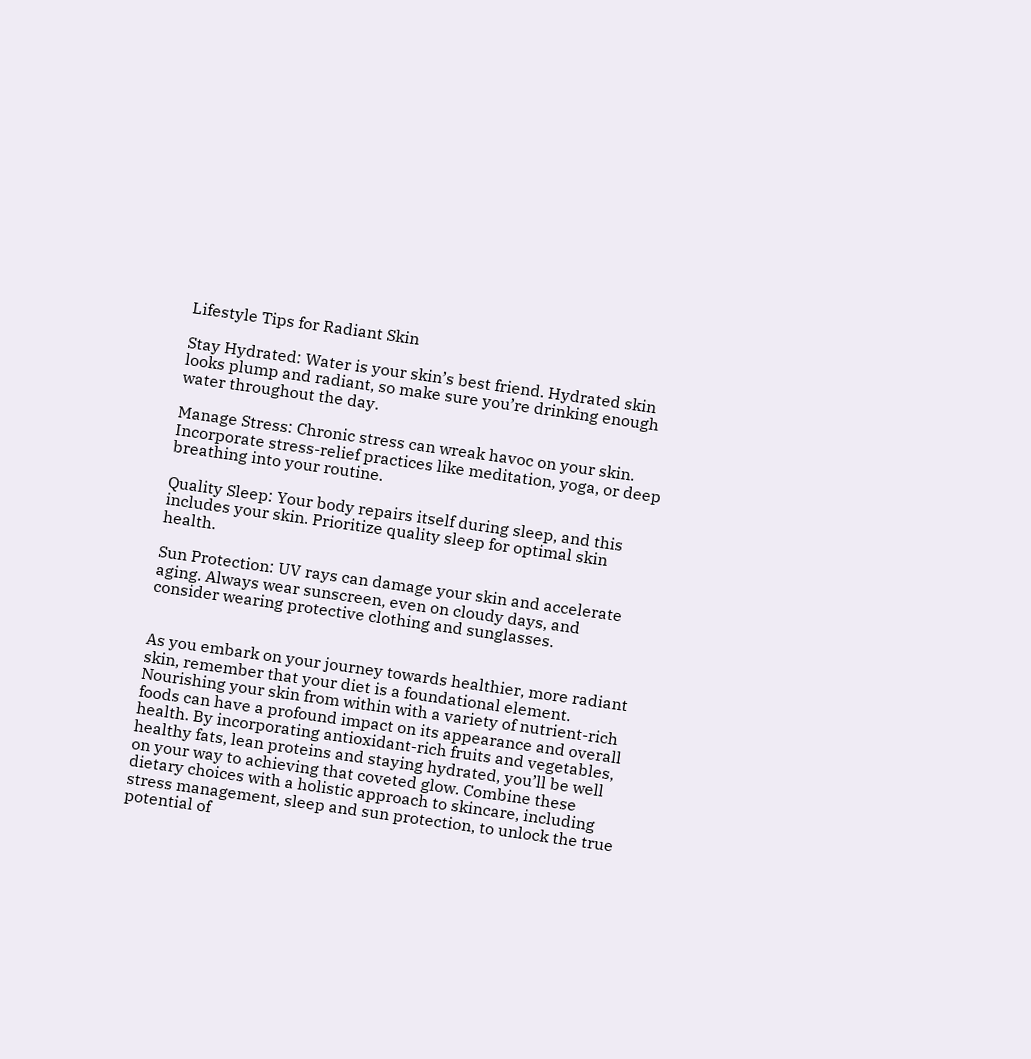Lifestyle Tips for Radiant Skin

Stay Hydrated: Water is your skin’s best friend. Hydrated skin looks plump and radiant, so make sure you’re drinking enough water throughout the day.

Manage Stress: Chronic stress can wreak havoc on your skin. Incorporate stress-relief practices like meditation, yoga, or deep breathing into your routine.

Quality Sleep: Your body repairs itself during sleep, and this includes your skin. Prioritize quality sleep for optimal skin health.

Sun Protection: UV rays can damage your skin and accelerate aging. Always wear sunscreen, even on cloudy days, and consider wearing protective clothing and sunglasses.


As you embark on your journey towards healthier, more radiant skin, remember that your diet is a foundational element. Nourishing your skin from within with a variety of nutrient-rich foods can have a profound impact on its appearance and overall health. By incorporating antioxidant-rich fruits and vegetables, healthy fats, lean proteins and staying hydrated, you’ll be well on your way to achieving that coveted glow. Combine these dietary choices with a holistic approach to skincare, including stress management, sleep and sun protection, to unlock the true potential of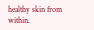healthy skin from within.